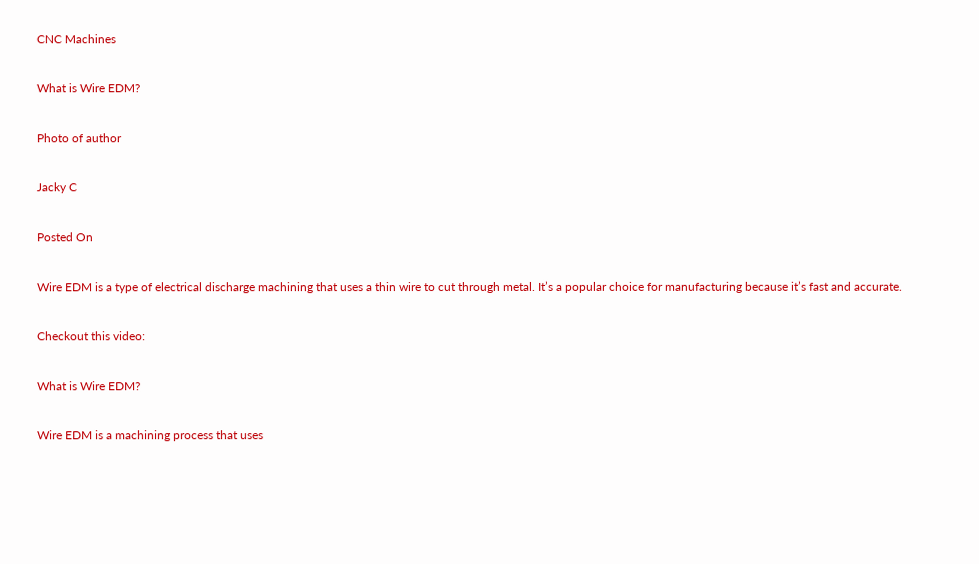CNC Machines

What is Wire EDM?

Photo of author

Jacky C

Posted On

Wire EDM is a type of electrical discharge machining that uses a thin wire to cut through metal. It’s a popular choice for manufacturing because it’s fast and accurate.

Checkout this video:

What is Wire EDM?

Wire EDM is a machining process that uses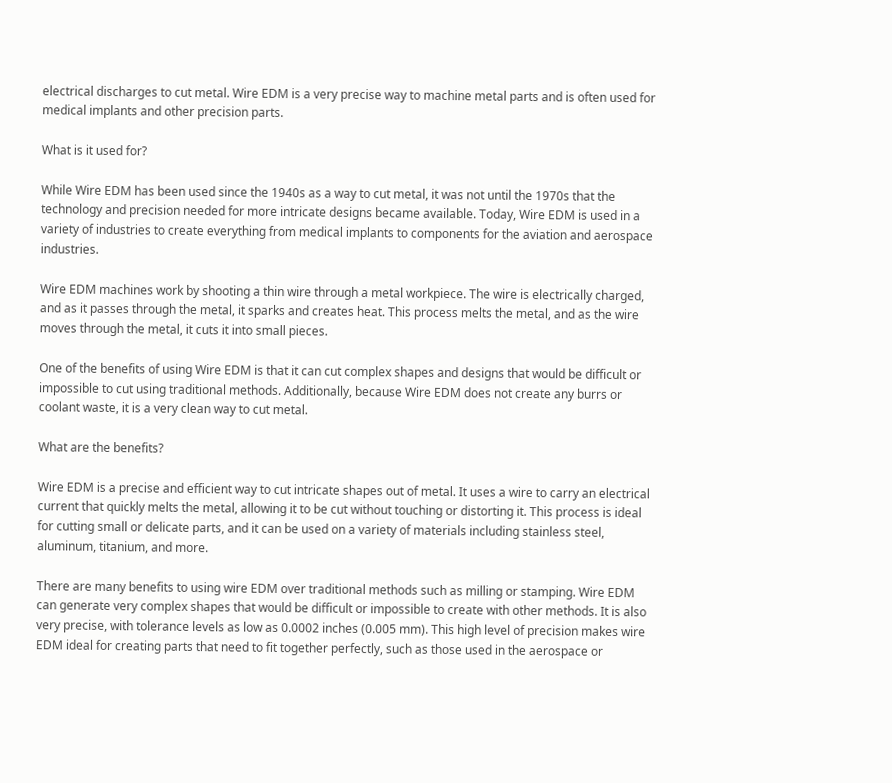electrical discharges to cut metal. Wire EDM is a very precise way to machine metal parts and is often used for medical implants and other precision parts.

What is it used for?

While Wire EDM has been used since the 1940s as a way to cut metal, it was not until the 1970s that the technology and precision needed for more intricate designs became available. Today, Wire EDM is used in a variety of industries to create everything from medical implants to components for the aviation and aerospace industries.

Wire EDM machines work by shooting a thin wire through a metal workpiece. The wire is electrically charged, and as it passes through the metal, it sparks and creates heat. This process melts the metal, and as the wire moves through the metal, it cuts it into small pieces.

One of the benefits of using Wire EDM is that it can cut complex shapes and designs that would be difficult or impossible to cut using traditional methods. Additionally, because Wire EDM does not create any burrs or coolant waste, it is a very clean way to cut metal.

What are the benefits?

Wire EDM is a precise and efficient way to cut intricate shapes out of metal. It uses a wire to carry an electrical current that quickly melts the metal, allowing it to be cut without touching or distorting it. This process is ideal for cutting small or delicate parts, and it can be used on a variety of materials including stainless steel, aluminum, titanium, and more.

There are many benefits to using wire EDM over traditional methods such as milling or stamping. Wire EDM can generate very complex shapes that would be difficult or impossible to create with other methods. It is also very precise, with tolerance levels as low as 0.0002 inches (0.005 mm). This high level of precision makes wire EDM ideal for creating parts that need to fit together perfectly, such as those used in the aerospace or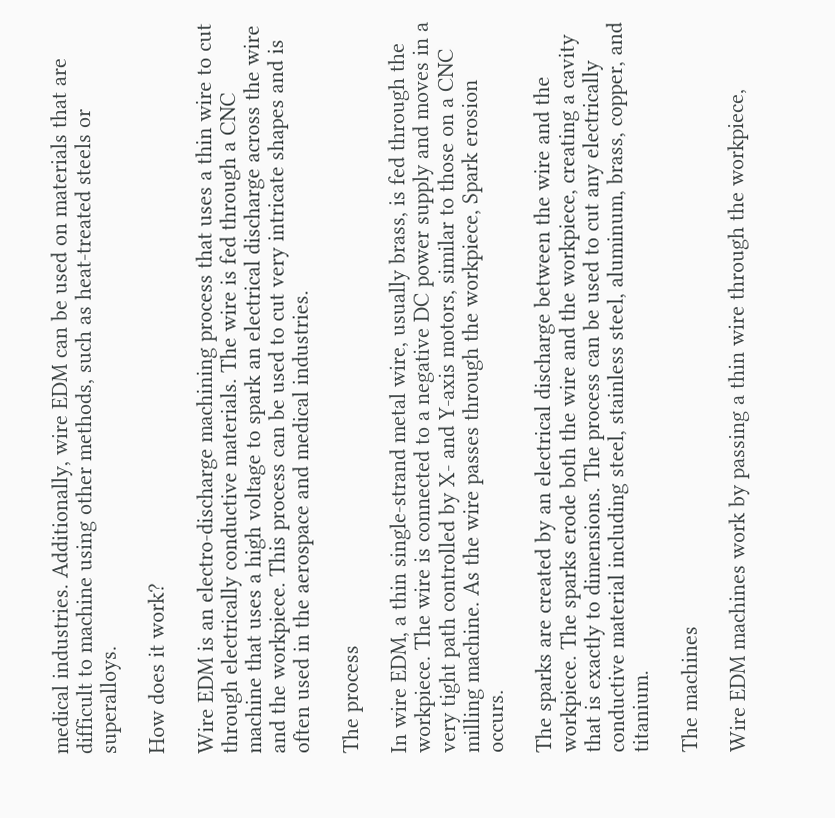medical industries. Additionally, wire EDM can be used on materials that are difficult to machine using other methods, such as heat-treated steels or superalloys.

How does it work?

Wire EDM is an electro-discharge machining process that uses a thin wire to cut through electrically conductive materials. The wire is fed through a CNC machine that uses a high voltage to spark an electrical discharge across the wire and the workpiece. This process can be used to cut very intricate shapes and is often used in the aerospace and medical industries.

The process

In wire EDM, a thin single-strand metal wire, usually brass, is fed through the workpiece. The wire is connected to a negative DC power supply and moves in a very tight path controlled by X- and Y-axis motors, similar to those on a CNC milling machine. As the wire passes through the workpiece, Spark erosion occurs.

The sparks are created by an electrical discharge between the wire and the workpiece. The sparks erode both the wire and the workpiece, creating a cavity that is exactly to dimensions. The process can be used to cut any electrically conductive material including steel, stainless steel, aluminum, brass, copper, and titanium.

The machines

Wire EDM machines work by passing a thin wire through the workpiece,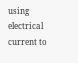using electrical current to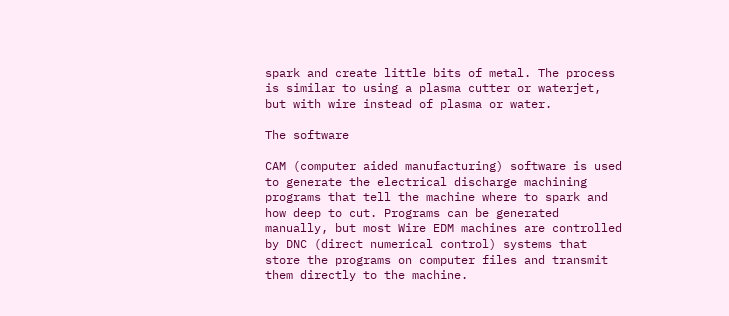spark and create little bits of metal. The process is similar to using a plasma cutter or waterjet, but with wire instead of plasma or water.

The software

CAM (computer aided manufacturing) software is used to generate the electrical discharge machining programs that tell the machine where to spark and how deep to cut. Programs can be generated manually, but most Wire EDM machines are controlled by DNC (direct numerical control) systems that store the programs on computer files and transmit them directly to the machine.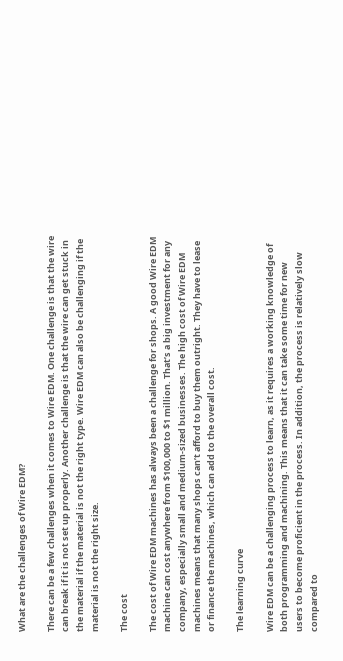What are the challenges of Wire EDM?

There can be a few challenges when it comes to Wire EDM. One challenge is that the wire can break if it is not set up properly. Another challenge is that the wire can get stuck in the material if the material is not the right type. Wire EDM can also be challenging if the material is not the right size.

The cost

The cost of Wire EDM machines has always been a challenge for shops. A good Wire EDM machine can cost anywhere from $100,000 to $1 million. That’s a big investment for any company, especially small and medium-sized businesses. The high cost of Wire EDM machines means that many shops can’t afford to buy them outright. They have to lease or finance the machines, which can add to the overall cost.

The learning curve

Wire EDM can be a challenging process to learn, as it requires a working knowledge of both programming and machining. This means that it can take some time for new users to become proficient in the process. In addition, the process is relatively slow compared to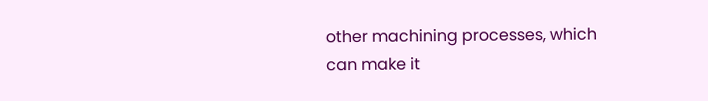other machining processes, which can make it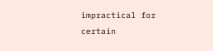impractical for certain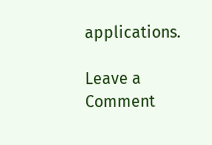applications.

Leave a Comment